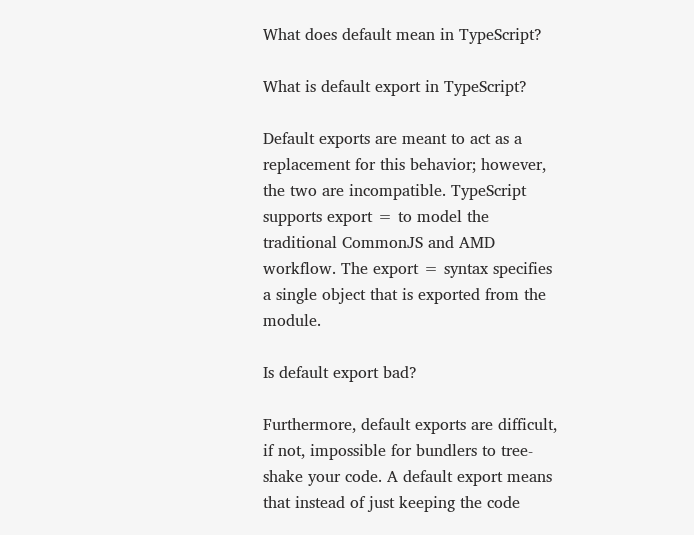What does default mean in TypeScript?

What is default export in TypeScript?

Default exports are meant to act as a replacement for this behavior; however, the two are incompatible. TypeScript supports export = to model the traditional CommonJS and AMD workflow. The export = syntax specifies a single object that is exported from the module.

Is default export bad?

Furthermore, default exports are difficult, if not, impossible for bundlers to tree-shake your code. A default export means that instead of just keeping the code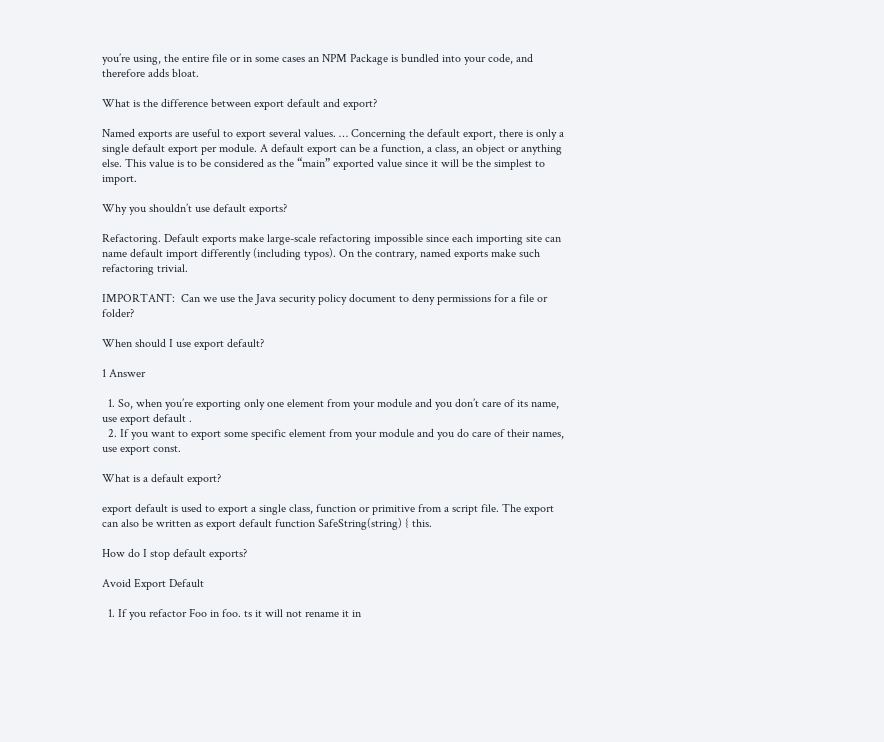you’re using, the entire file or in some cases an NPM Package is bundled into your code, and therefore adds bloat.

What is the difference between export default and export?

Named exports are useful to export several values. … Concerning the default export, there is only a single default export per module. A default export can be a function, a class, an object or anything else. This value is to be considered as the “main” exported value since it will be the simplest to import.

Why you shouldn’t use default exports?

Refactoring. Default exports make large-scale refactoring impossible since each importing site can name default import differently (including typos). On the contrary, named exports make such refactoring trivial.

IMPORTANT:  Can we use the Java security policy document to deny permissions for a file or folder?

When should I use export default?

1 Answer

  1. So, when you’re exporting only one element from your module and you don’t care of its name, use export default .
  2. If you want to export some specific element from your module and you do care of their names, use export const.

What is a default export?

export default is used to export a single class, function or primitive from a script file. The export can also be written as export default function SafeString(string) { this.

How do I stop default exports?

Avoid Export Default

  1. If you refactor Foo in foo. ts it will not rename it in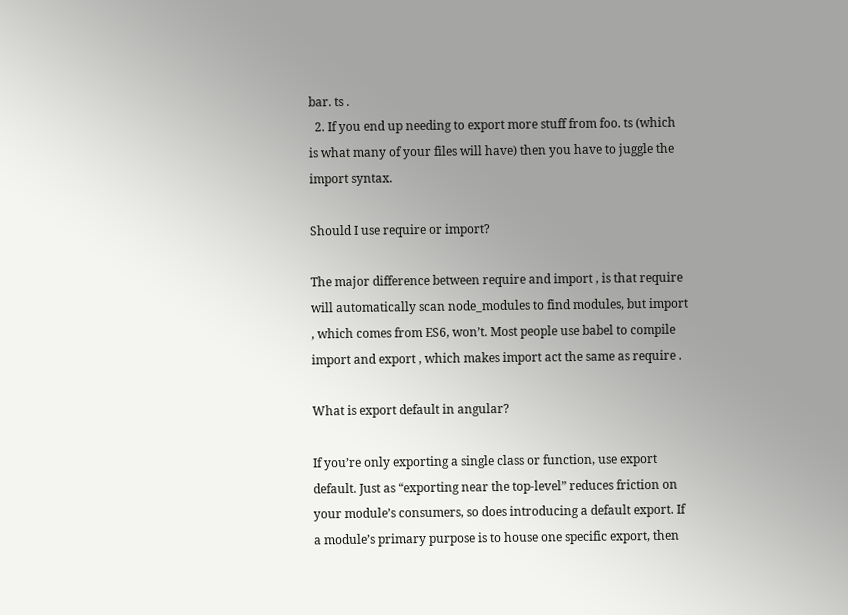bar. ts .
  2. If you end up needing to export more stuff from foo. ts (which is what many of your files will have) then you have to juggle the import syntax.

Should I use require or import?

The major difference between require and import , is that require will automatically scan node_modules to find modules, but import , which comes from ES6, won’t. Most people use babel to compile import and export , which makes import act the same as require .

What is export default in angular?

If you’re only exporting a single class or function, use export default. Just as “exporting near the top-level” reduces friction on your module’s consumers, so does introducing a default export. If a module’s primary purpose is to house one specific export, then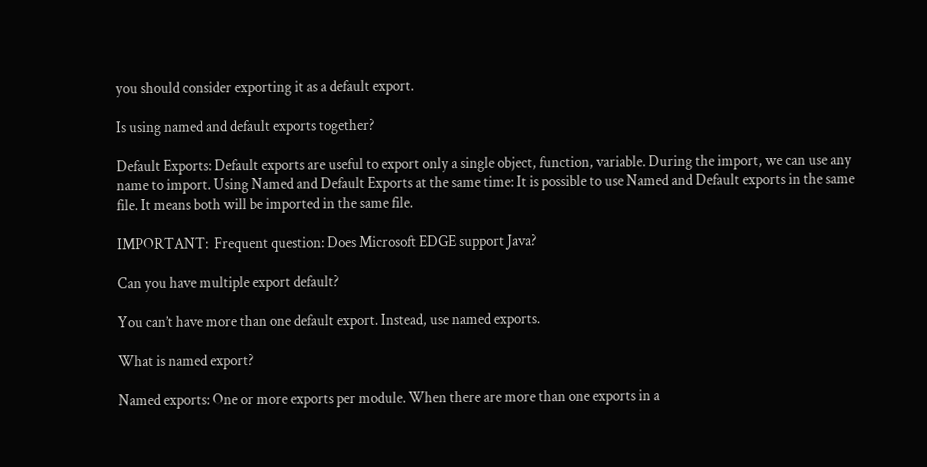you should consider exporting it as a default export.

Is using named and default exports together?

Default Exports: Default exports are useful to export only a single object, function, variable. During the import, we can use any name to import. Using Named and Default Exports at the same time: It is possible to use Named and Default exports in the same file. It means both will be imported in the same file.

IMPORTANT:  Frequent question: Does Microsoft EDGE support Java?

Can you have multiple export default?

You can’t have more than one default export. Instead, use named exports.

What is named export?

Named exports: One or more exports per module. When there are more than one exports in a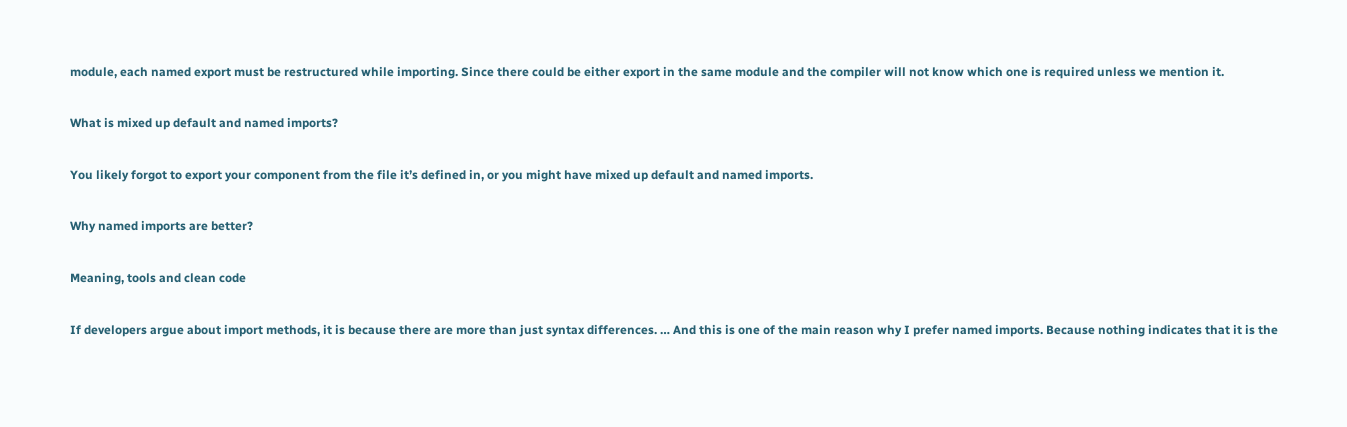module, each named export must be restructured while importing. Since there could be either export in the same module and the compiler will not know which one is required unless we mention it.

What is mixed up default and named imports?

You likely forgot to export your component from the file it’s defined in, or you might have mixed up default and named imports.

Why named imports are better?

Meaning, tools and clean code

If developers argue about import methods, it is because there are more than just syntax differences. … And this is one of the main reason why I prefer named imports. Because nothing indicates that it is the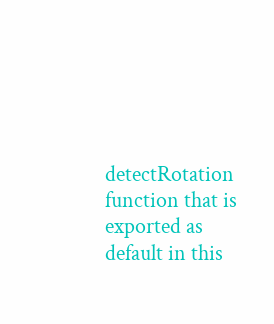detectRotation function that is exported as default in this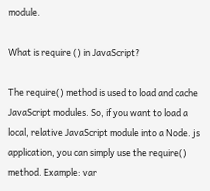module.

What is require () in JavaScript?

The require() method is used to load and cache JavaScript modules. So, if you want to load a local, relative JavaScript module into a Node. js application, you can simply use the require() method. Example: var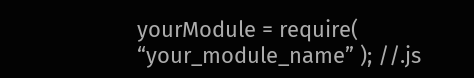yourModule = require( “your_module_name” ); //.js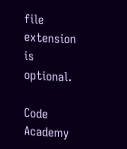file extension is optional.

Code Academy